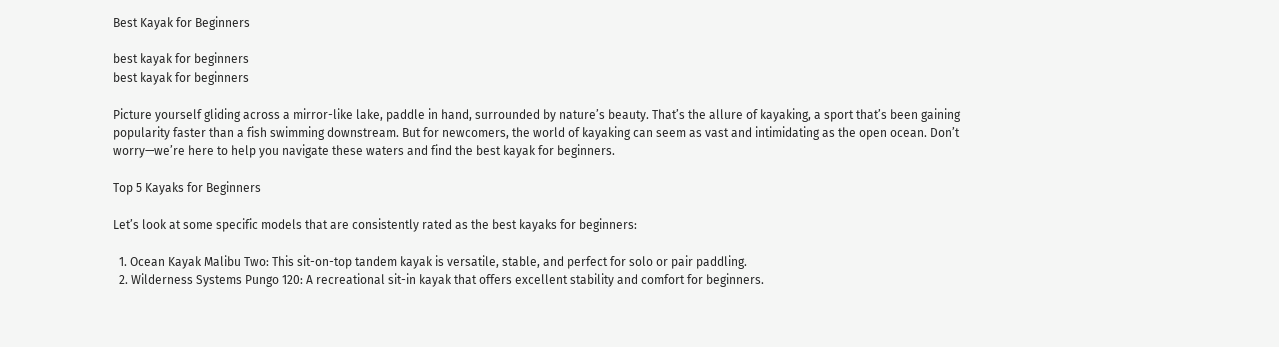Best Kayak for Beginners

best kayak for beginners
best kayak for beginners

Picture yourself gliding across a mirror-like lake, paddle in hand, surrounded by nature’s beauty. That’s the allure of kayaking, a sport that’s been gaining popularity faster than a fish swimming downstream. But for newcomers, the world of kayaking can seem as vast and intimidating as the open ocean. Don’t worry—we’re here to help you navigate these waters and find the best kayak for beginners.

Top 5 Kayaks for Beginners

Let’s look at some specific models that are consistently rated as the best kayaks for beginners:

  1. Ocean Kayak Malibu Two: This sit-on-top tandem kayak is versatile, stable, and perfect for solo or pair paddling.
  2. Wilderness Systems Pungo 120: A recreational sit-in kayak that offers excellent stability and comfort for beginners.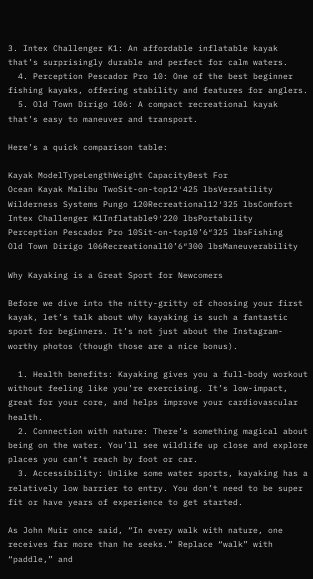3. Intex Challenger K1: An affordable inflatable kayak that’s surprisingly durable and perfect for calm waters.
  4. Perception Pescador Pro 10: One of the best beginner fishing kayaks, offering stability and features for anglers.
  5. Old Town Dirigo 106: A compact recreational kayak that’s easy to maneuver and transport.

Here’s a quick comparison table:

Kayak ModelTypeLengthWeight CapacityBest For
Ocean Kayak Malibu TwoSit-on-top12′425 lbsVersatility
Wilderness Systems Pungo 120Recreational12′325 lbsComfort
Intex Challenger K1Inflatable9′220 lbsPortability
Perception Pescador Pro 10Sit-on-top10’6″325 lbsFishing
Old Town Dirigo 106Recreational10’6″300 lbsManeuverability

Why Kayaking is a Great Sport for Newcomers

Before we dive into the nitty-gritty of choosing your first kayak, let’s talk about why kayaking is such a fantastic sport for beginners. It’s not just about the Instagram-worthy photos (though those are a nice bonus).

  1. Health benefits: Kayaking gives you a full-body workout without feeling like you’re exercising. It’s low-impact, great for your core, and helps improve your cardiovascular health.
  2. Connection with nature: There’s something magical about being on the water. You’ll see wildlife up close and explore places you can’t reach by foot or car.
  3. Accessibility: Unlike some water sports, kayaking has a relatively low barrier to entry. You don’t need to be super fit or have years of experience to get started.

As John Muir once said, “In every walk with nature, one receives far more than he seeks.” Replace “walk” with “paddle,” and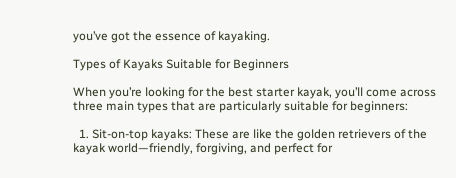you’ve got the essence of kayaking.

Types of Kayaks Suitable for Beginners

When you’re looking for the best starter kayak, you’ll come across three main types that are particularly suitable for beginners:

  1. Sit-on-top kayaks: These are like the golden retrievers of the kayak world—friendly, forgiving, and perfect for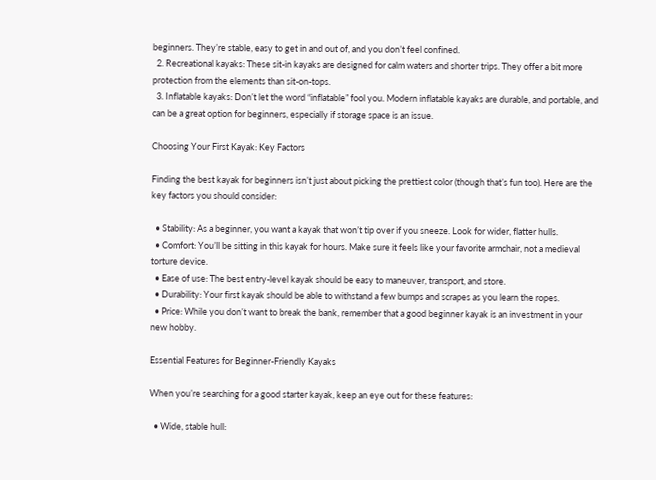beginners. They’re stable, easy to get in and out of, and you don’t feel confined.
  2. Recreational kayaks: These sit-in kayaks are designed for calm waters and shorter trips. They offer a bit more protection from the elements than sit-on-tops.
  3. Inflatable kayaks: Don’t let the word “inflatable” fool you. Modern inflatable kayaks are durable, and portable, and can be a great option for beginners, especially if storage space is an issue.

Choosing Your First Kayak: Key Factors

Finding the best kayak for beginners isn’t just about picking the prettiest color (though that’s fun too). Here are the key factors you should consider:

  • Stability: As a beginner, you want a kayak that won’t tip over if you sneeze. Look for wider, flatter hulls.
  • Comfort: You’ll be sitting in this kayak for hours. Make sure it feels like your favorite armchair, not a medieval torture device.
  • Ease of use: The best entry-level kayak should be easy to maneuver, transport, and store.
  • Durability: Your first kayak should be able to withstand a few bumps and scrapes as you learn the ropes.
  • Price: While you don’t want to break the bank, remember that a good beginner kayak is an investment in your new hobby.

Essential Features for Beginner-Friendly Kayaks

When you’re searching for a good starter kayak, keep an eye out for these features:

  • Wide, stable hull: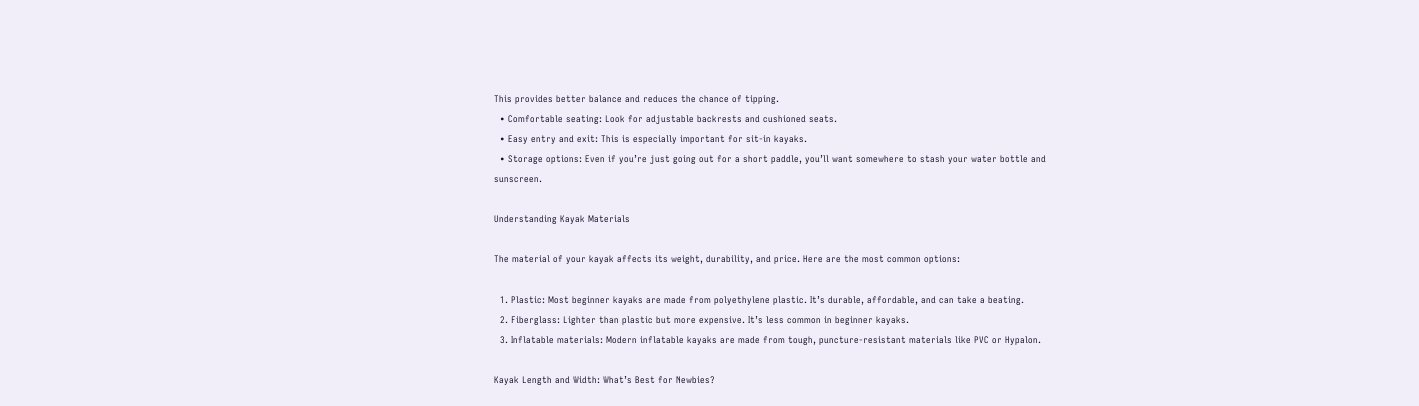This provides better balance and reduces the chance of tipping.
  • Comfortable seating: Look for adjustable backrests and cushioned seats.
  • Easy entry and exit: This is especially important for sit-in kayaks.
  • Storage options: Even if you’re just going out for a short paddle, you’ll want somewhere to stash your water bottle and sunscreen.

Understanding Kayak Materials

The material of your kayak affects its weight, durability, and price. Here are the most common options:

  1. Plastic: Most beginner kayaks are made from polyethylene plastic. It’s durable, affordable, and can take a beating.
  2. Fiberglass: Lighter than plastic but more expensive. It’s less common in beginner kayaks.
  3. Inflatable materials: Modern inflatable kayaks are made from tough, puncture-resistant materials like PVC or Hypalon.

Kayak Length and Width: What’s Best for Newbies?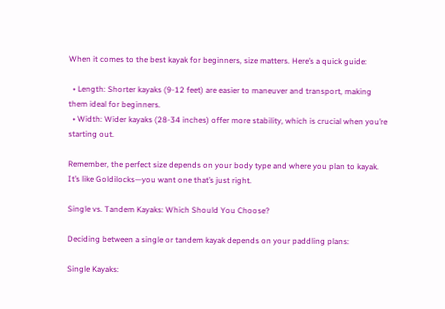When it comes to the best kayak for beginners, size matters. Here’s a quick guide:

  • Length: Shorter kayaks (9-12 feet) are easier to maneuver and transport, making them ideal for beginners.
  • Width: Wider kayaks (28-34 inches) offer more stability, which is crucial when you’re starting out.

Remember, the perfect size depends on your body type and where you plan to kayak. It’s like Goldilocks—you want one that’s just right.

Single vs. Tandem Kayaks: Which Should You Choose?

Deciding between a single or tandem kayak depends on your paddling plans:

Single Kayaks: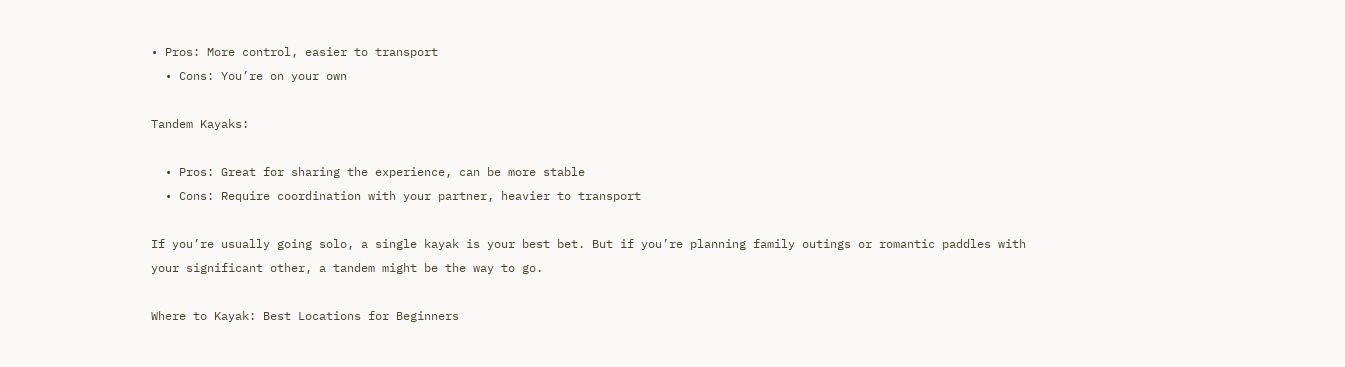• Pros: More control, easier to transport
  • Cons: You’re on your own

Tandem Kayaks:

  • Pros: Great for sharing the experience, can be more stable
  • Cons: Require coordination with your partner, heavier to transport

If you’re usually going solo, a single kayak is your best bet. But if you’re planning family outings or romantic paddles with your significant other, a tandem might be the way to go.

Where to Kayak: Best Locations for Beginners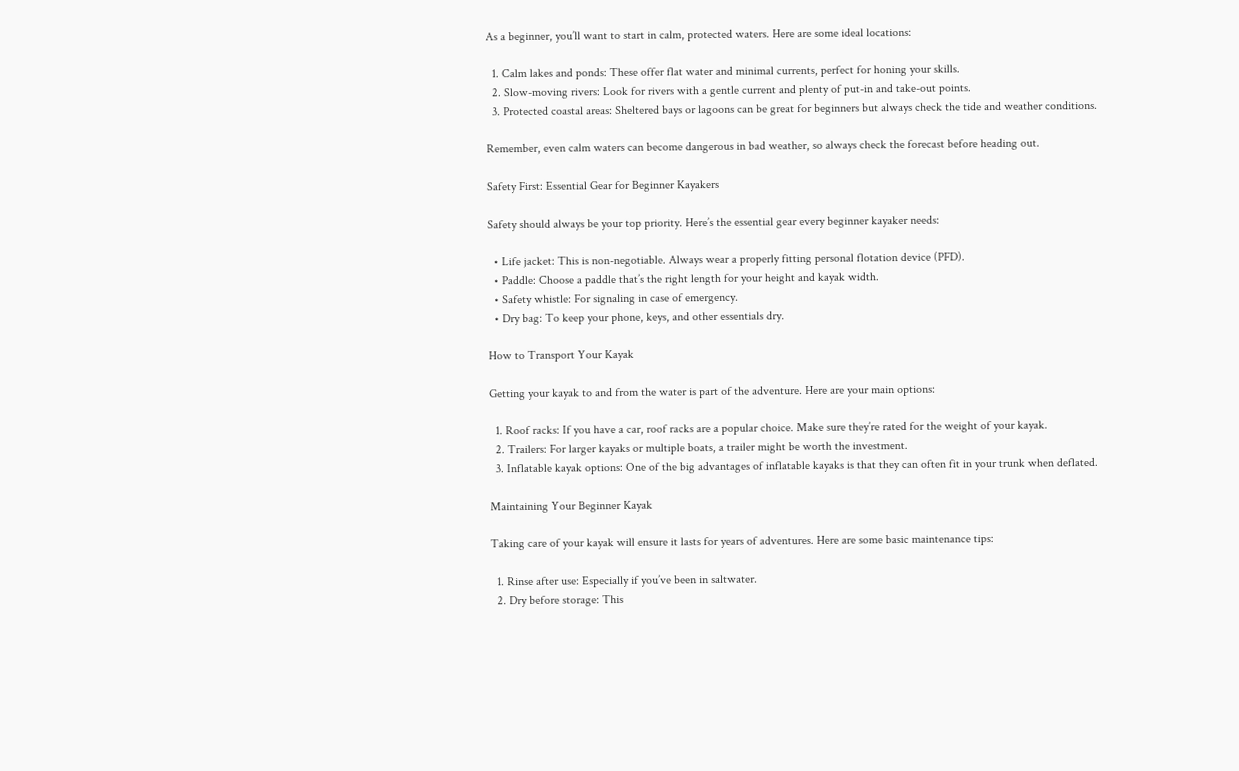As a beginner, you’ll want to start in calm, protected waters. Here are some ideal locations:

  1. Calm lakes and ponds: These offer flat water and minimal currents, perfect for honing your skills.
  2. Slow-moving rivers: Look for rivers with a gentle current and plenty of put-in and take-out points.
  3. Protected coastal areas: Sheltered bays or lagoons can be great for beginners but always check the tide and weather conditions.

Remember, even calm waters can become dangerous in bad weather, so always check the forecast before heading out.

Safety First: Essential Gear for Beginner Kayakers

Safety should always be your top priority. Here’s the essential gear every beginner kayaker needs:

  • Life jacket: This is non-negotiable. Always wear a properly fitting personal flotation device (PFD).
  • Paddle: Choose a paddle that’s the right length for your height and kayak width.
  • Safety whistle: For signaling in case of emergency.
  • Dry bag: To keep your phone, keys, and other essentials dry.

How to Transport Your Kayak

Getting your kayak to and from the water is part of the adventure. Here are your main options:

  1. Roof racks: If you have a car, roof racks are a popular choice. Make sure they’re rated for the weight of your kayak.
  2. Trailers: For larger kayaks or multiple boats, a trailer might be worth the investment.
  3. Inflatable kayak options: One of the big advantages of inflatable kayaks is that they can often fit in your trunk when deflated.

Maintaining Your Beginner Kayak

Taking care of your kayak will ensure it lasts for years of adventures. Here are some basic maintenance tips:

  1. Rinse after use: Especially if you’ve been in saltwater.
  2. Dry before storage: This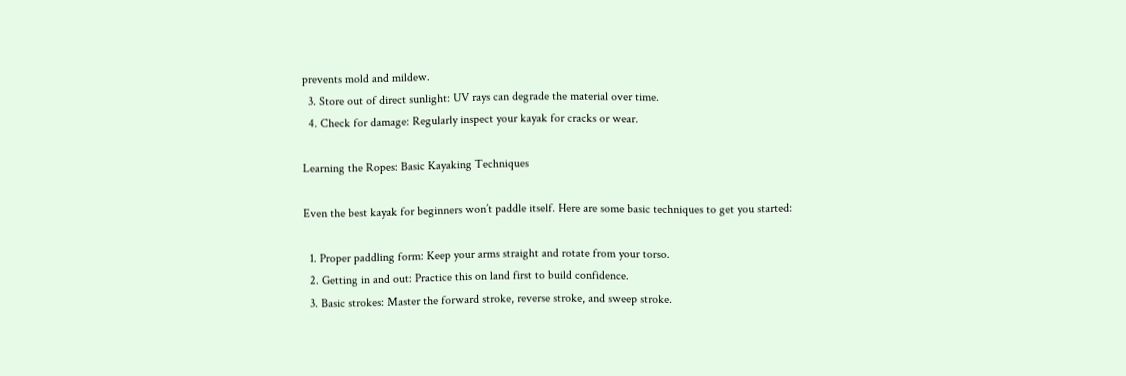prevents mold and mildew.
  3. Store out of direct sunlight: UV rays can degrade the material over time.
  4. Check for damage: Regularly inspect your kayak for cracks or wear.

Learning the Ropes: Basic Kayaking Techniques

Even the best kayak for beginners won’t paddle itself. Here are some basic techniques to get you started:

  1. Proper paddling form: Keep your arms straight and rotate from your torso.
  2. Getting in and out: Practice this on land first to build confidence.
  3. Basic strokes: Master the forward stroke, reverse stroke, and sweep stroke.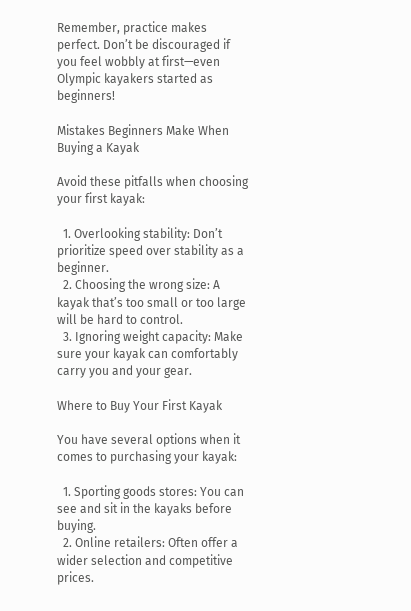Remember, practice makes perfect. Don’t be discouraged if you feel wobbly at first—even Olympic kayakers started as beginners!

Mistakes Beginners Make When Buying a Kayak

Avoid these pitfalls when choosing your first kayak:

  1. Overlooking stability: Don’t prioritize speed over stability as a beginner.
  2. Choosing the wrong size: A kayak that’s too small or too large will be hard to control.
  3. Ignoring weight capacity: Make sure your kayak can comfortably carry you and your gear.

Where to Buy Your First Kayak

You have several options when it comes to purchasing your kayak:

  1. Sporting goods stores: You can see and sit in the kayaks before buying.
  2. Online retailers: Often offer a wider selection and competitive prices.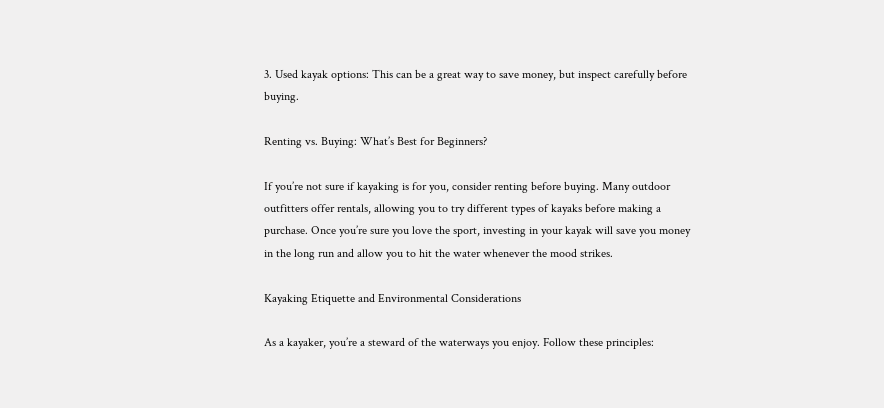3. Used kayak options: This can be a great way to save money, but inspect carefully before buying.

Renting vs. Buying: What’s Best for Beginners?

If you’re not sure if kayaking is for you, consider renting before buying. Many outdoor outfitters offer rentals, allowing you to try different types of kayaks before making a purchase. Once you’re sure you love the sport, investing in your kayak will save you money in the long run and allow you to hit the water whenever the mood strikes.

Kayaking Etiquette and Environmental Considerations

As a kayaker, you’re a steward of the waterways you enjoy. Follow these principles: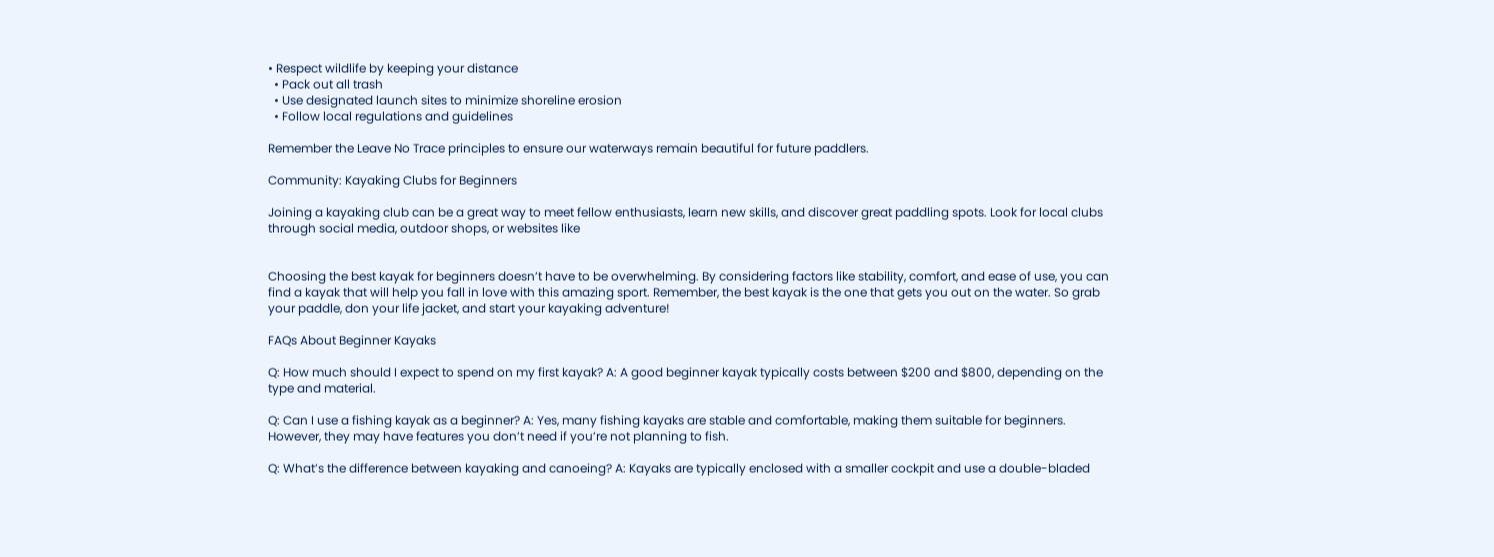• Respect wildlife by keeping your distance
  • Pack out all trash
  • Use designated launch sites to minimize shoreline erosion
  • Follow local regulations and guidelines

Remember the Leave No Trace principles to ensure our waterways remain beautiful for future paddlers.

Community: Kayaking Clubs for Beginners

Joining a kayaking club can be a great way to meet fellow enthusiasts, learn new skills, and discover great paddling spots. Look for local clubs through social media, outdoor shops, or websites like


Choosing the best kayak for beginners doesn’t have to be overwhelming. By considering factors like stability, comfort, and ease of use, you can find a kayak that will help you fall in love with this amazing sport. Remember, the best kayak is the one that gets you out on the water. So grab your paddle, don your life jacket, and start your kayaking adventure!

FAQs About Beginner Kayaks

Q: How much should I expect to spend on my first kayak? A: A good beginner kayak typically costs between $200 and $800, depending on the type and material.

Q: Can I use a fishing kayak as a beginner? A: Yes, many fishing kayaks are stable and comfortable, making them suitable for beginners. However, they may have features you don’t need if you’re not planning to fish.

Q: What’s the difference between kayaking and canoeing? A: Kayaks are typically enclosed with a smaller cockpit and use a double-bladed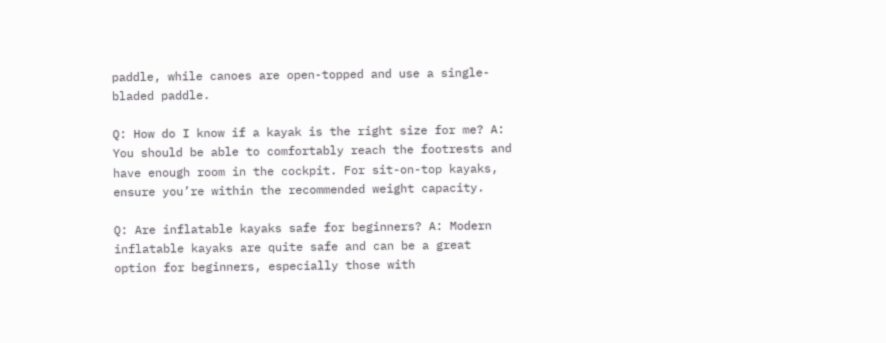paddle, while canoes are open-topped and use a single-bladed paddle.

Q: How do I know if a kayak is the right size for me? A: You should be able to comfortably reach the footrests and have enough room in the cockpit. For sit-on-top kayaks, ensure you’re within the recommended weight capacity.

Q: Are inflatable kayaks safe for beginners? A: Modern inflatable kayaks are quite safe and can be a great option for beginners, especially those with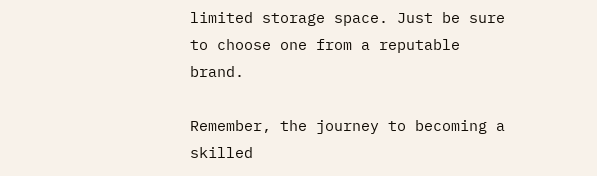limited storage space. Just be sure to choose one from a reputable brand.

Remember, the journey to becoming a skilled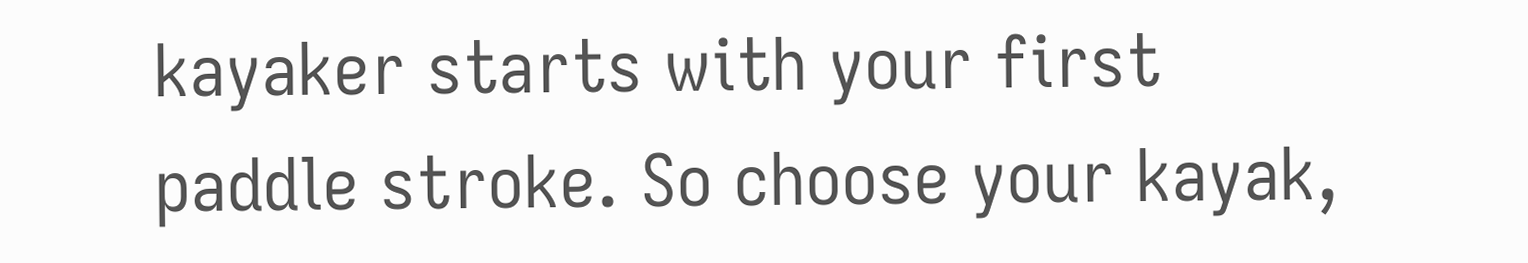kayaker starts with your first paddle stroke. So choose your kayak,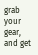grab your gear, and get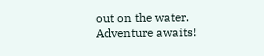out on the water. Adventure awaits!